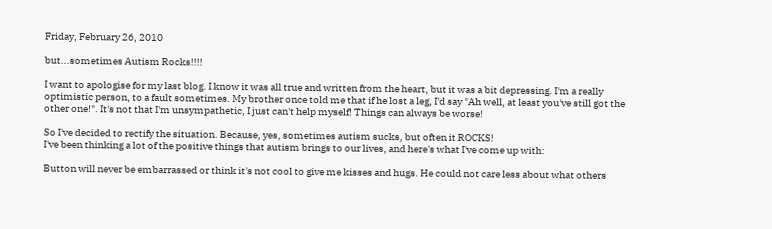Friday, February 26, 2010

but...sometimes Autism Rocks!!!!

I want to apologise for my last blog. I know it was all true and written from the heart, but it was a bit depressing. I'm a really optimistic person, to a fault sometimes. My brother once told me that if he lost a leg, I'd say "Ah well, at least you've still got the other one!". It's not that I'm unsympathetic, I just can't help myself! Things can always be worse!

So I've decided to rectify the situation. Because, yes, sometimes autism sucks, but often it ROCKS!
I've been thinking a lot of the positive things that autism brings to our lives, and here's what I've come up with:

Button will never be embarrassed or think it's not cool to give me kisses and hugs. He could not care less about what others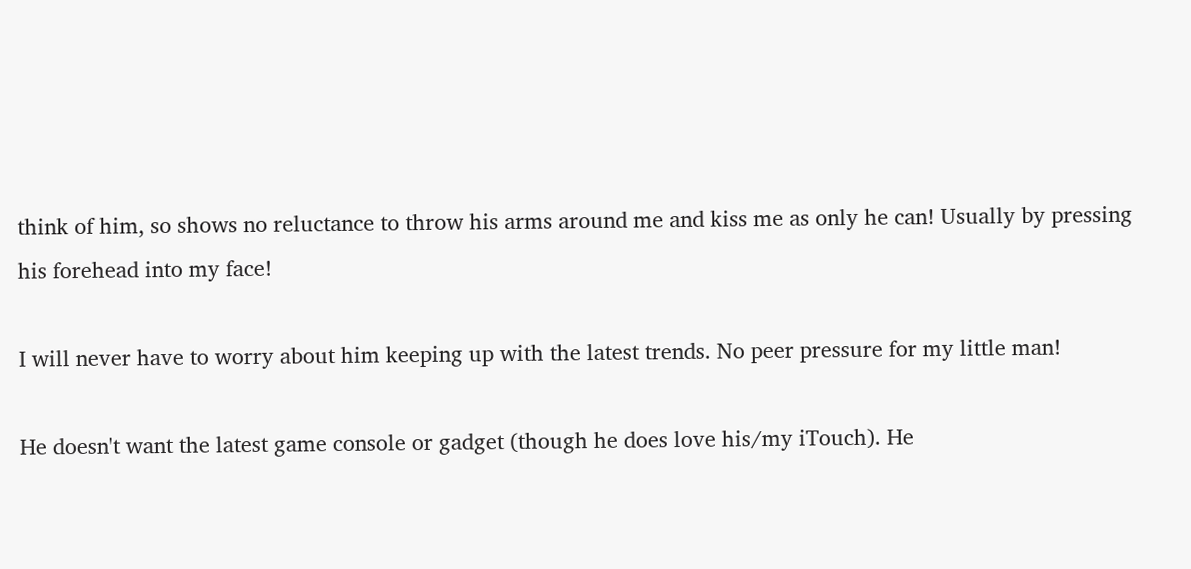think of him, so shows no reluctance to throw his arms around me and kiss me as only he can! Usually by pressing his forehead into my face!

I will never have to worry about him keeping up with the latest trends. No peer pressure for my little man!

He doesn't want the latest game console or gadget (though he does love his/my iTouch). He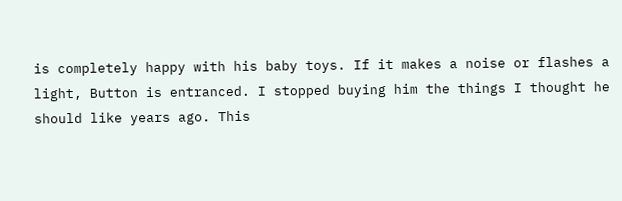is completely happy with his baby toys. If it makes a noise or flashes a light, Button is entranced. I stopped buying him the things I thought he should like years ago. This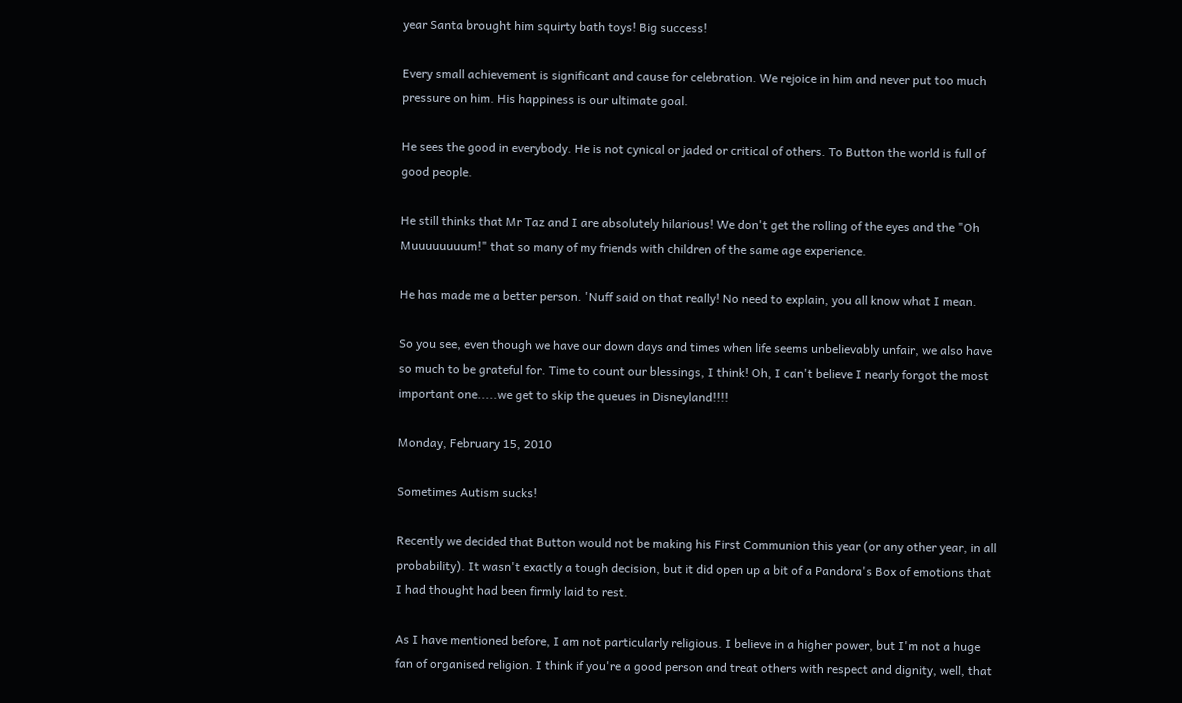year Santa brought him squirty bath toys! Big success!

Every small achievement is significant and cause for celebration. We rejoice in him and never put too much pressure on him. His happiness is our ultimate goal.

He sees the good in everybody. He is not cynical or jaded or critical of others. To Button the world is full of good people.

He still thinks that Mr Taz and I are absolutely hilarious! We don't get the rolling of the eyes and the "Oh Muuuuuuuum!" that so many of my friends with children of the same age experience.

He has made me a better person. 'Nuff said on that really! No need to explain, you all know what I mean.

So you see, even though we have our down days and times when life seems unbelievably unfair, we also have so much to be grateful for. Time to count our blessings, I think! Oh, I can't believe I nearly forgot the most important one.....we get to skip the queues in Disneyland!!!!

Monday, February 15, 2010

Sometimes Autism sucks!

Recently we decided that Button would not be making his First Communion this year (or any other year, in all probability). It wasn't exactly a tough decision, but it did open up a bit of a Pandora's Box of emotions that I had thought had been firmly laid to rest.

As I have mentioned before, I am not particularly religious. I believe in a higher power, but I'm not a huge fan of organised religion. I think if you're a good person and treat others with respect and dignity, well, that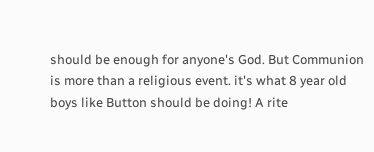should be enough for anyone's God. But Communion is more than a religious event. it's what 8 year old boys like Button should be doing! A rite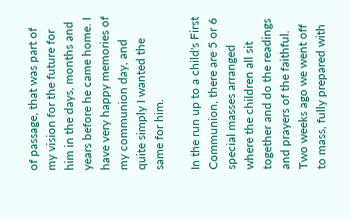of passage, that was part of my vision for the future for him in the days, months and years before he came home. I have very happy memories of my communion day, and quite simply I wanted the same for him.

In the run up to a child's First Communion, there are 5 or 6 special masses arranged where the children all sit together and do the readings and prayers of the faithful. Two weeks ago we went off to mass, fully prepared with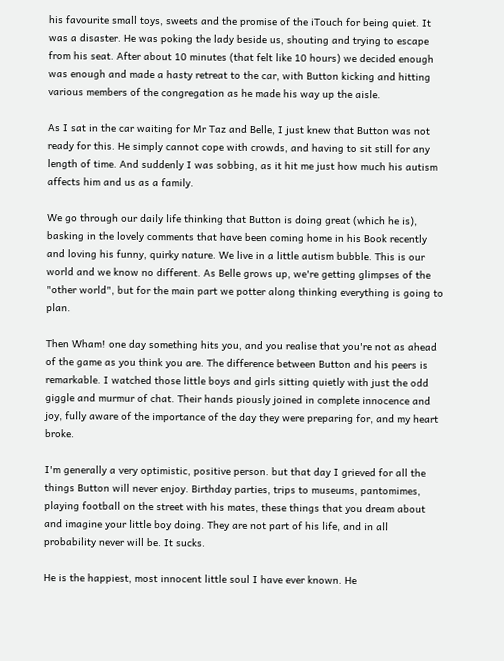his favourite small toys, sweets and the promise of the iTouch for being quiet. It was a disaster. He was poking the lady beside us, shouting and trying to escape from his seat. After about 10 minutes (that felt like 10 hours) we decided enough was enough and made a hasty retreat to the car, with Button kicking and hitting various members of the congregation as he made his way up the aisle.

As I sat in the car waiting for Mr Taz and Belle, I just knew that Button was not ready for this. He simply cannot cope with crowds, and having to sit still for any length of time. And suddenly I was sobbing, as it hit me just how much his autism affects him and us as a family.

We go through our daily life thinking that Button is doing great (which he is), basking in the lovely comments that have been coming home in his Book recently and loving his funny, quirky nature. We live in a little autism bubble. This is our world and we know no different. As Belle grows up, we're getting glimpses of the "other world", but for the main part we potter along thinking everything is going to plan.

Then Wham! one day something hits you, and you realise that you're not as ahead of the game as you think you are. The difference between Button and his peers is remarkable. I watched those little boys and girls sitting quietly with just the odd giggle and murmur of chat. Their hands piously joined in complete innocence and joy, fully aware of the importance of the day they were preparing for, and my heart broke.

I'm generally a very optimistic, positive person. but that day I grieved for all the things Button will never enjoy. Birthday parties, trips to museums, pantomimes, playing football on the street with his mates, these things that you dream about and imagine your little boy doing. They are not part of his life, and in all probability never will be. It sucks.

He is the happiest, most innocent little soul I have ever known. He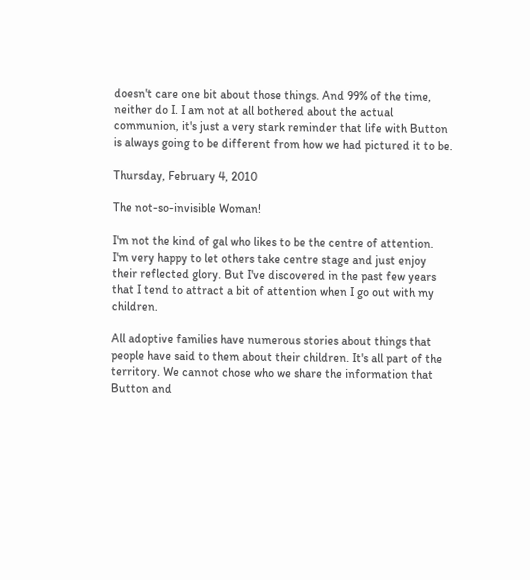doesn't care one bit about those things. And 99% of the time, neither do I. I am not at all bothered about the actual communion, it's just a very stark reminder that life with Button is always going to be different from how we had pictured it to be.

Thursday, February 4, 2010

The not-so-invisible Woman!

I'm not the kind of gal who likes to be the centre of attention. I'm very happy to let others take centre stage and just enjoy their reflected glory. But I've discovered in the past few years that I tend to attract a bit of attention when I go out with my children.

All adoptive families have numerous stories about things that people have said to them about their children. It's all part of the territory. We cannot chose who we share the information that Button and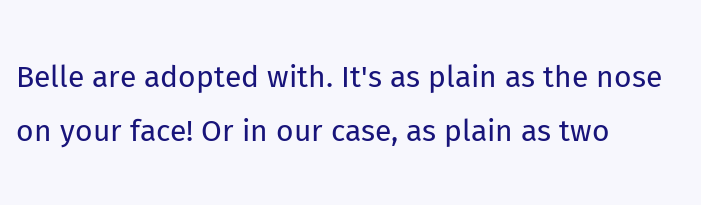Belle are adopted with. It's as plain as the nose on your face! Or in our case, as plain as two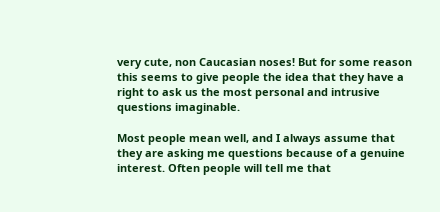very cute, non Caucasian noses! But for some reason this seems to give people the idea that they have a right to ask us the most personal and intrusive questions imaginable.

Most people mean well, and I always assume that they are asking me questions because of a genuine interest. Often people will tell me that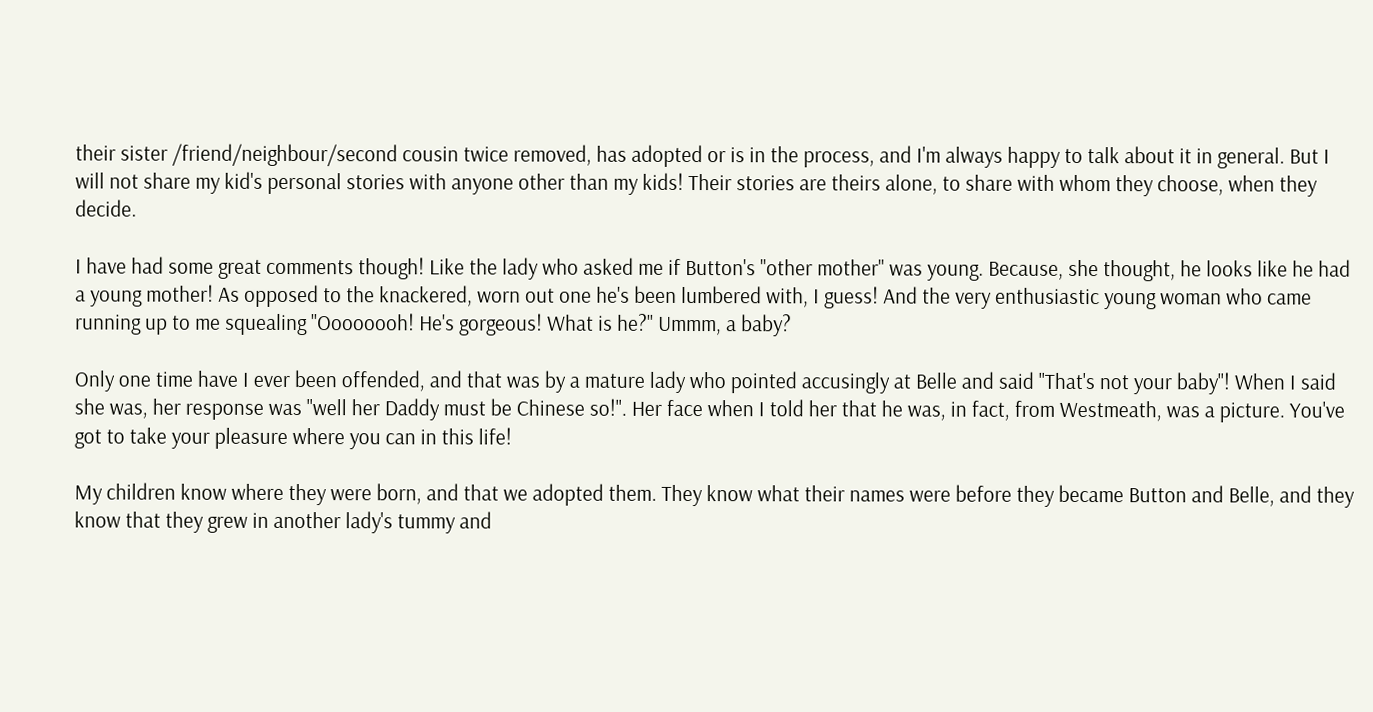their sister /friend/neighbour/second cousin twice removed, has adopted or is in the process, and I'm always happy to talk about it in general. But I will not share my kid's personal stories with anyone other than my kids! Their stories are theirs alone, to share with whom they choose, when they decide.

I have had some great comments though! Like the lady who asked me if Button's "other mother" was young. Because, she thought, he looks like he had a young mother! As opposed to the knackered, worn out one he's been lumbered with, I guess! And the very enthusiastic young woman who came running up to me squealing "Oooooooh! He's gorgeous! What is he?" Ummm, a baby?

Only one time have I ever been offended, and that was by a mature lady who pointed accusingly at Belle and said "That's not your baby"! When I said she was, her response was "well her Daddy must be Chinese so!". Her face when I told her that he was, in fact, from Westmeath, was a picture. You've got to take your pleasure where you can in this life!

My children know where they were born, and that we adopted them. They know what their names were before they became Button and Belle, and they know that they grew in another lady's tummy and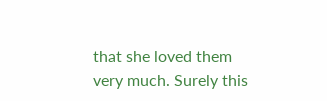that she loved them very much. Surely this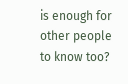is enough for other people to know too?